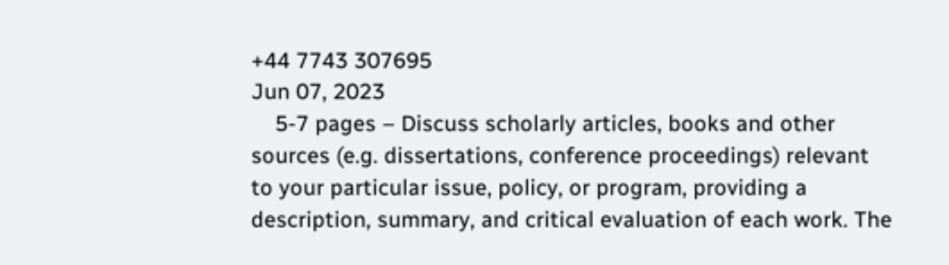+44 7743 307695
Jun 07, 2023
    5-7 pages – Discuss scholarly articles, books and other sources (e.g. dissertations, conference proceedings) relevant to your particular issue, policy, or program, providing a description, summary, and critical evaluation of each work. The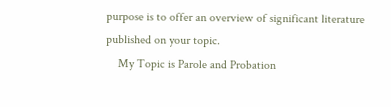purpose is to offer an overview of significant literature published on your topic.
    My Topic is Parole and Probation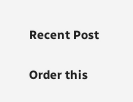Recent Post

Order this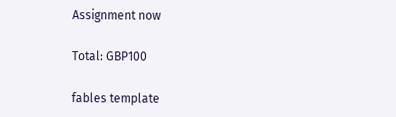Assignment now

Total: GBP100

fables template